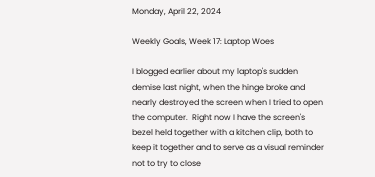Monday, April 22, 2024

Weekly Goals, Week 17: Laptop Woes

I blogged earlier about my laptop's sudden demise last night, when the hinge broke and nearly destroyed the screen when I tried to open the computer.  Right now I have the screen's bezel held together with a kitchen clip, both to keep it together and to serve as a visual reminder not to try to close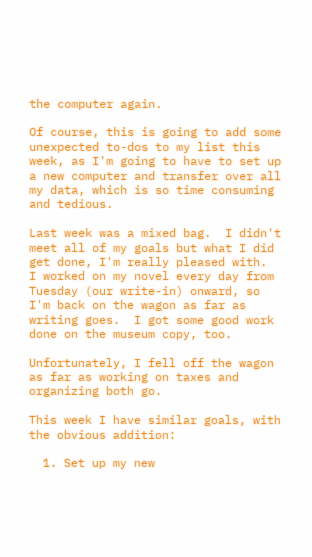the computer again.

Of course, this is going to add some unexpected to-dos to my list this week, as I'm going to have to set up a new computer and transfer over all my data, which is so time consuming and tedious.

Last week was a mixed bag.  I didn't meet all of my goals but what I did get done, I'm really pleased with.  I worked on my novel every day from Tuesday (our write-in) onward, so I'm back on the wagon as far as writing goes.  I got some good work done on the museum copy, too.

Unfortunately, I fell off the wagon as far as working on taxes and organizing both go.

This week I have similar goals, with the obvious addition:

  1. Set up my new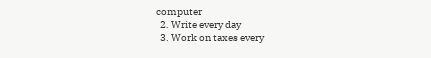computer
  2. Write every day
  3. Work on taxes every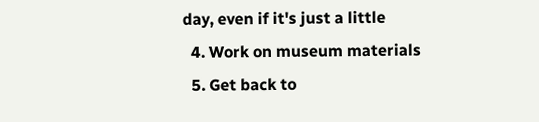day, even if it's just a little
  4. Work on museum materials
  5. Get back to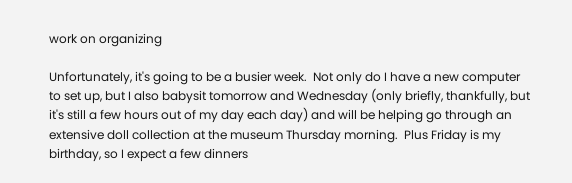work on organizing

Unfortunately, it's going to be a busier week.  Not only do I have a new computer to set up, but I also babysit tomorrow and Wednesday (only briefly, thankfully, but it's still a few hours out of my day each day) and will be helping go through an extensive doll collection at the museum Thursday morning.  Plus Friday is my birthday, so I expect a few dinners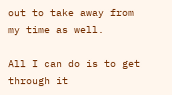out to take away from my time as well.

All I can do is to get through it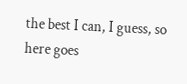the best I can, I guess, so here goes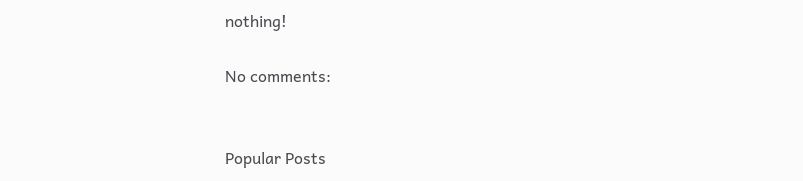nothing!

No comments:


Popular Posts